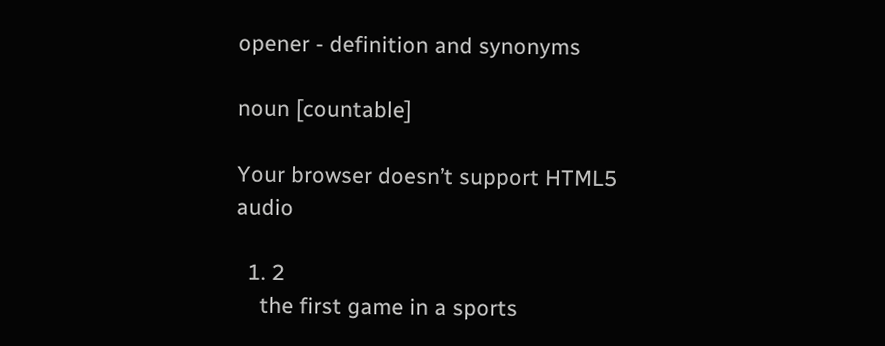opener - definition and synonyms

noun [countable]

Your browser doesn’t support HTML5 audio

  1. 2
    the first game in a sports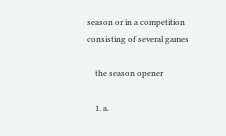season or in a competition consisting of several games

    the season opener

    1. a.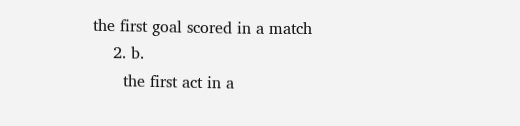the first goal scored in a match
    2. b.
      the first act in a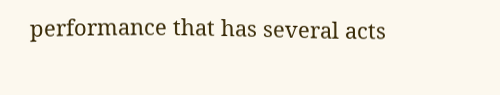performance that has several acts